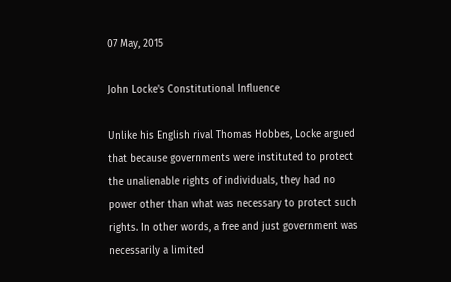07 May, 2015

John Locke's Constitutional Influence

Unlike his English rival Thomas Hobbes, Locke argued that because governments were instituted to protect the unalienable rights of individuals, they had no power other than what was necessary to protect such rights. In other words, a free and just government was necessarily a limited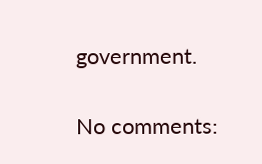government.

No comments: